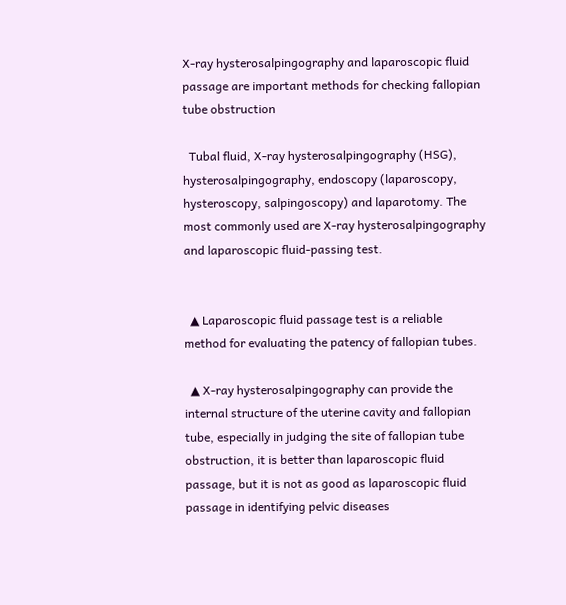X-ray hysterosalpingography and laparoscopic fluid passage are important methods for checking fallopian tube obstruction

  Tubal fluid, X-ray hysterosalpingography (HSG), hysterosalpingography, endoscopy (laparoscopy, hysteroscopy, salpingoscopy) and laparotomy. The most commonly used are X-ray hysterosalpingography and laparoscopic fluid-passing test.


  ▲ Laparoscopic fluid passage test is a reliable method for evaluating the patency of fallopian tubes.

  ▲ X-ray hysterosalpingography can provide the internal structure of the uterine cavity and fallopian tube, especially in judging the site of fallopian tube obstruction, it is better than laparoscopic fluid passage, but it is not as good as laparoscopic fluid passage in identifying pelvic diseases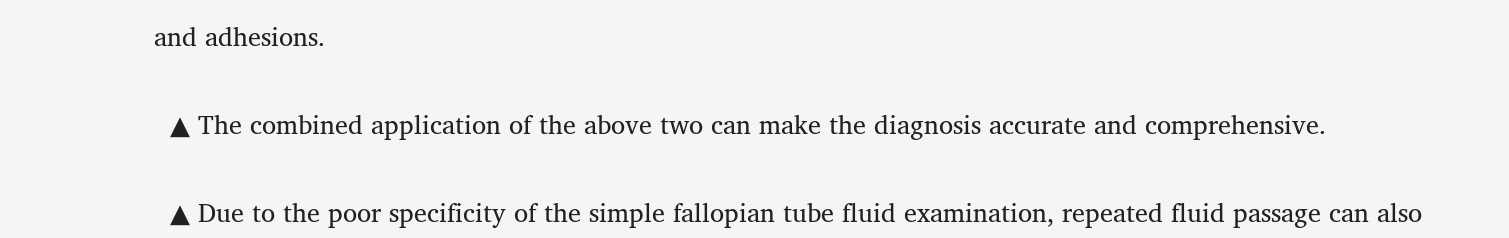and adhesions.

  ▲ The combined application of the above two can make the diagnosis accurate and comprehensive.

  ▲ Due to the poor specificity of the simple fallopian tube fluid examination, repeated fluid passage can also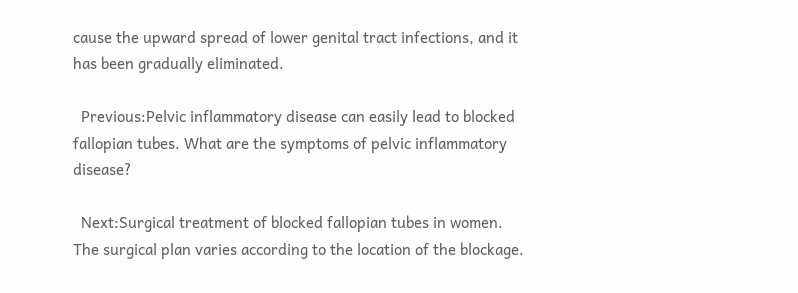cause the upward spread of lower genital tract infections, and it has been gradually eliminated.

  Previous:Pelvic inflammatory disease can easily lead to blocked fallopian tubes. What are the symptoms of pelvic inflammatory disease?

  Next:Surgical treatment of blocked fallopian tubes in women. The surgical plan varies according to the location of the blockage.